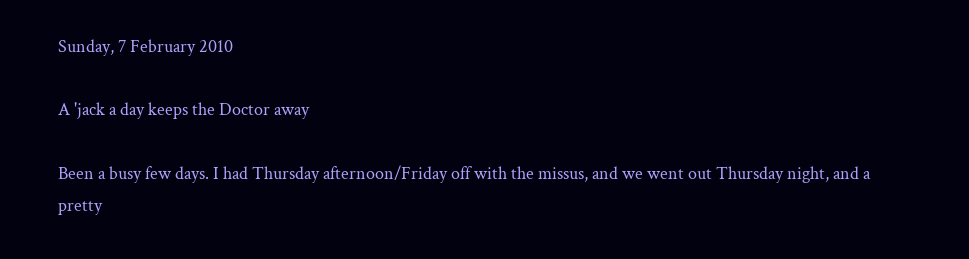Sunday, 7 February 2010

A 'jack a day keeps the Doctor away

Been a busy few days. I had Thursday afternoon/Friday off with the missus, and we went out Thursday night, and a pretty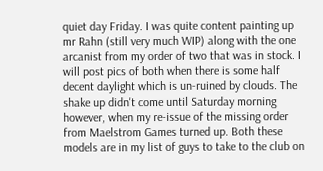quiet day Friday. I was quite content painting up mr Rahn (still very much WIP) along with the one arcanist from my order of two that was in stock. I will post pics of both when there is some half decent daylight which is un-ruined by clouds. The shake up didn't come until Saturday morning however, when my re-issue of the missing order from Maelstrom Games turned up. Both these models are in my list of guys to take to the club on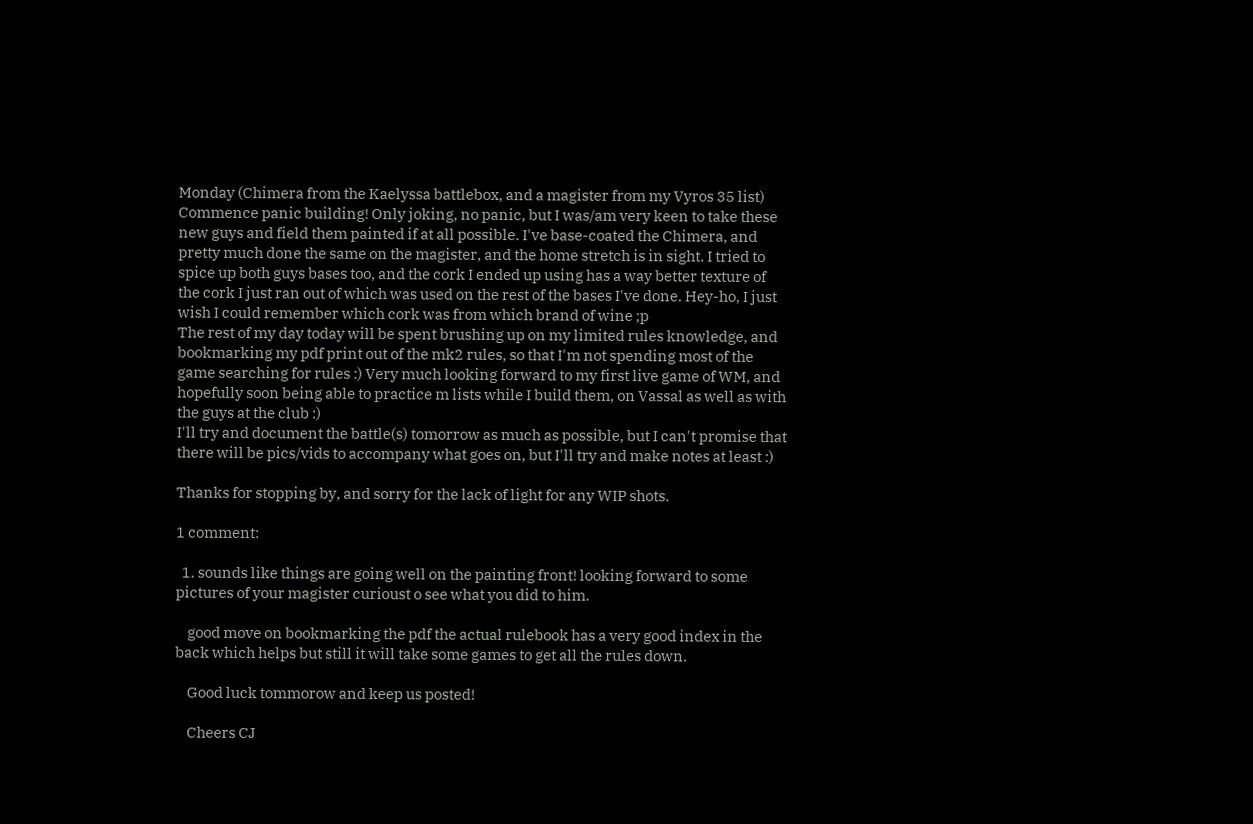Monday (Chimera from the Kaelyssa battlebox, and a magister from my Vyros 35 list) Commence panic building! Only joking, no panic, but I was/am very keen to take these new guys and field them painted if at all possible. I've base-coated the Chimera, and pretty much done the same on the magister, and the home stretch is in sight. I tried to spice up both guys bases too, and the cork I ended up using has a way better texture of the cork I just ran out of which was used on the rest of the bases I've done. Hey-ho, I just wish I could remember which cork was from which brand of wine ;p
The rest of my day today will be spent brushing up on my limited rules knowledge, and bookmarking my pdf print out of the mk2 rules, so that I'm not spending most of the game searching for rules :) Very much looking forward to my first live game of WM, and hopefully soon being able to practice m lists while I build them, on Vassal as well as with the guys at the club :)
I'll try and document the battle(s) tomorrow as much as possible, but I can't promise that there will be pics/vids to accompany what goes on, but I'll try and make notes at least :)

Thanks for stopping by, and sorry for the lack of light for any WIP shots.

1 comment:

  1. sounds like things are going well on the painting front! looking forward to some pictures of your magister curioust o see what you did to him.

    good move on bookmarking the pdf the actual rulebook has a very good index in the back which helps but still it will take some games to get all the rules down.

    Good luck tommorow and keep us posted!

    Cheers CJ